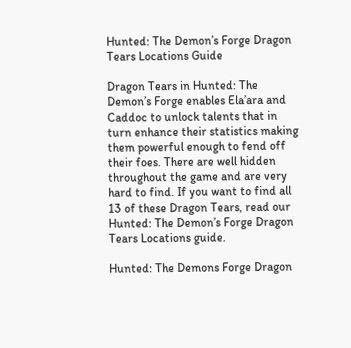Hunted: The Demon’s Forge Dragon Tears Locations Guide

Dragon Tears in Hunted: The Demon’s Forge enables Ela’ara and Caddoc to unlock talents that in turn enhance their statistics making them powerful enough to fend off their foes. There are well hidden throughout the game and are very hard to find. If you want to find all 13 of these Dragon Tears, read our Hunted: The Demon’s Forge Dragon Tears Locations guide.

Hunted: The Demons Forge Dragon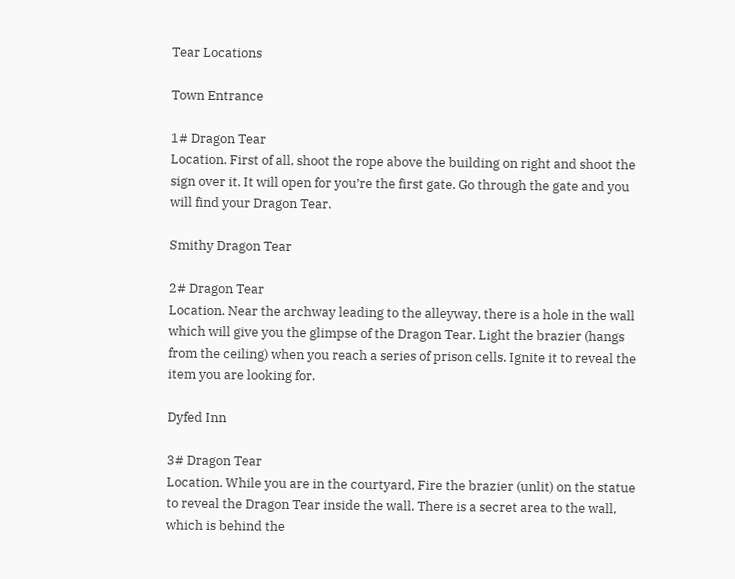Tear Locations

Town Entrance

1# Dragon Tear
Location. First of all, shoot the rope above the building on right and shoot the sign over it. It will open for you’re the first gate. Go through the gate and you will find your Dragon Tear.

Smithy Dragon Tear

2# Dragon Tear
Location. Near the archway leading to the alleyway, there is a hole in the wall which will give you the glimpse of the Dragon Tear. Light the brazier (hangs from the ceiling) when you reach a series of prison cells. Ignite it to reveal the item you are looking for.

Dyfed Inn

3# Dragon Tear
Location. While you are in the courtyard, Fire the brazier (unlit) on the statue to reveal the Dragon Tear inside the wall. There is a secret area to the wall, which is behind the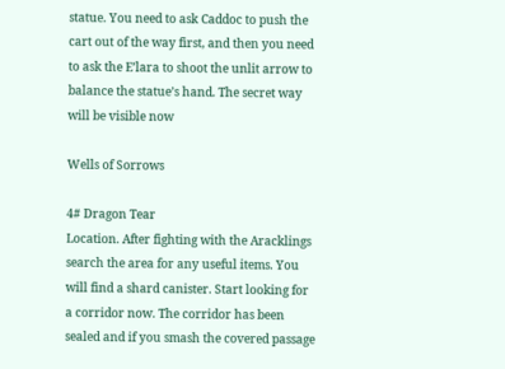statue. You need to ask Caddoc to push the cart out of the way first, and then you need to ask the E’lara to shoot the unlit arrow to balance the statue’s hand. The secret way will be visible now

Wells of Sorrows

4# Dragon Tear
Location. After fighting with the Aracklings search the area for any useful items. You will find a shard canister. Start looking for a corridor now. The corridor has been sealed and if you smash the covered passage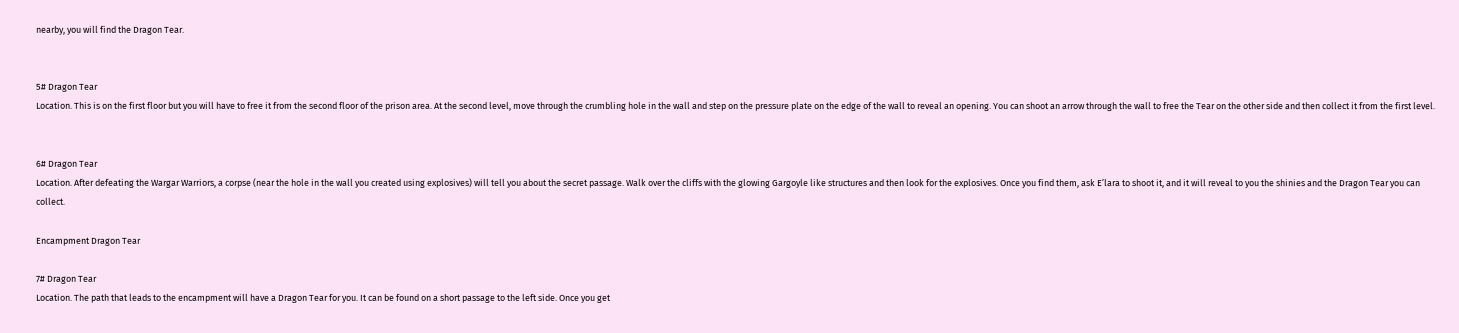nearby, you will find the Dragon Tear.


5# Dragon Tear
Location. This is on the first floor but you will have to free it from the second floor of the prison area. At the second level, move through the crumbling hole in the wall and step on the pressure plate on the edge of the wall to reveal an opening. You can shoot an arrow through the wall to free the Tear on the other side and then collect it from the first level.


6# Dragon Tear
Location. After defeating the Wargar Warriors, a corpse (near the hole in the wall you created using explosives) will tell you about the secret passage. Walk over the cliffs with the glowing Gargoyle like structures and then look for the explosives. Once you find them, ask E’lara to shoot it, and it will reveal to you the shinies and the Dragon Tear you can collect.

Encampment Dragon Tear

7# Dragon Tear
Location. The path that leads to the encampment will have a Dragon Tear for you. It can be found on a short passage to the left side. Once you get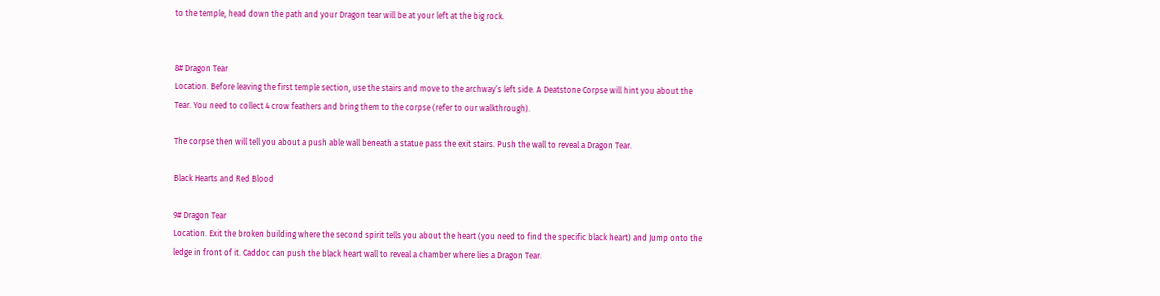to the temple, head down the path and your Dragon tear will be at your left at the big rock.


8# Dragon Tear
Location. Before leaving the first temple section, use the stairs and move to the archway’s left side. A Deatstone Corpse will hint you about the Tear. You need to collect 4 crow feathers and bring them to the corpse (refer to our walkthrough).

The corpse then will tell you about a push able wall beneath a statue pass the exit stairs. Push the wall to reveal a Dragon Tear.

Black Hearts and Red Blood

9# Dragon Tear
Location. Exit the broken building where the second spirit tells you about the heart (you need to find the specific black heart) and Jump onto the ledge in front of it. Caddoc can push the black heart wall to reveal a chamber where lies a Dragon Tear.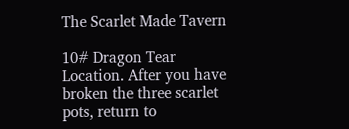The Scarlet Made Tavern

10# Dragon Tear
Location. After you have broken the three scarlet pots, return to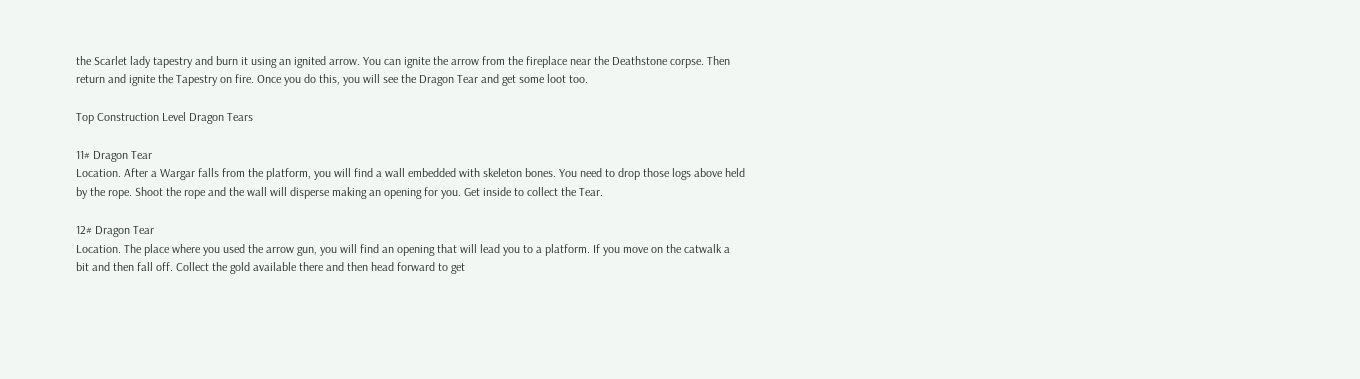the Scarlet lady tapestry and burn it using an ignited arrow. You can ignite the arrow from the fireplace near the Deathstone corpse. Then return and ignite the Tapestry on fire. Once you do this, you will see the Dragon Tear and get some loot too.

Top Construction Level Dragon Tears

11# Dragon Tear
Location. After a Wargar falls from the platform, you will find a wall embedded with skeleton bones. You need to drop those logs above held by the rope. Shoot the rope and the wall will disperse making an opening for you. Get inside to collect the Tear.

12# Dragon Tear
Location. The place where you used the arrow gun, you will find an opening that will lead you to a platform. If you move on the catwalk a bit and then fall off. Collect the gold available there and then head forward to get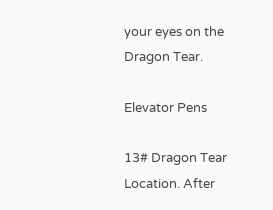your eyes on the Dragon Tear.

Elevator Pens

13# Dragon Tear
Location. After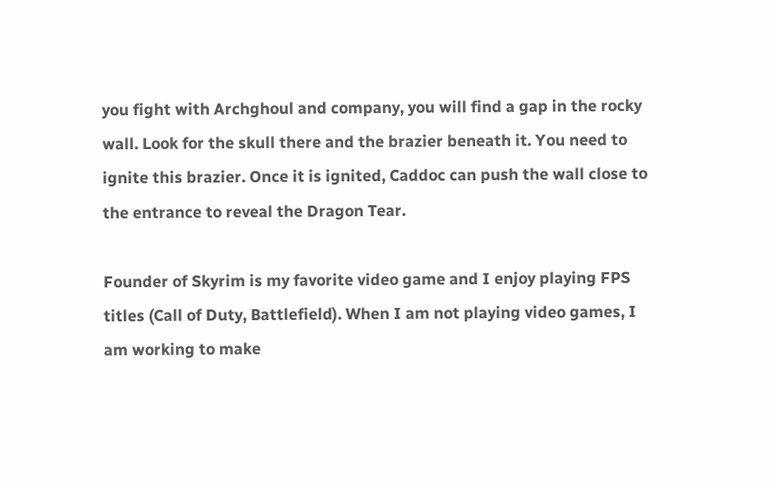you fight with Archghoul and company, you will find a gap in the rocky wall. Look for the skull there and the brazier beneath it. You need to ignite this brazier. Once it is ignited, Caddoc can push the wall close to the entrance to reveal the Dragon Tear.

Founder of Skyrim is my favorite video game and I enjoy playing FPS titles (Call of Duty, Battlefield). When I am not playing video games, I am working to make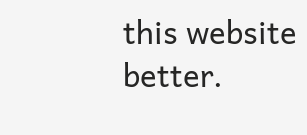this website better.